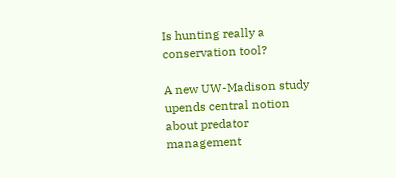Is hunting really a conservation tool?

A new UW-Madison study upends central notion about predator management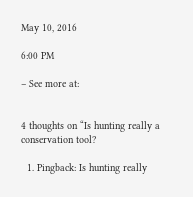May 10, 2016

6:00 PM

– See more at:


4 thoughts on “Is hunting really a conservation tool?

  1. Pingback: Is hunting really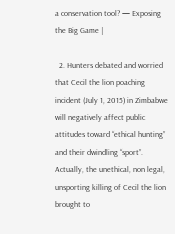a conservation tool? — Exposing the Big Game |

  2. Hunters debated and worried that Cecil the lion poaching incident (July 1, 2015) in Zimbabwe will negatively affect public attitudes toward “ethical hunting” and their dwindling “sport”. Actually, the unethical, non legal, unsporting killing of Cecil the lion brought to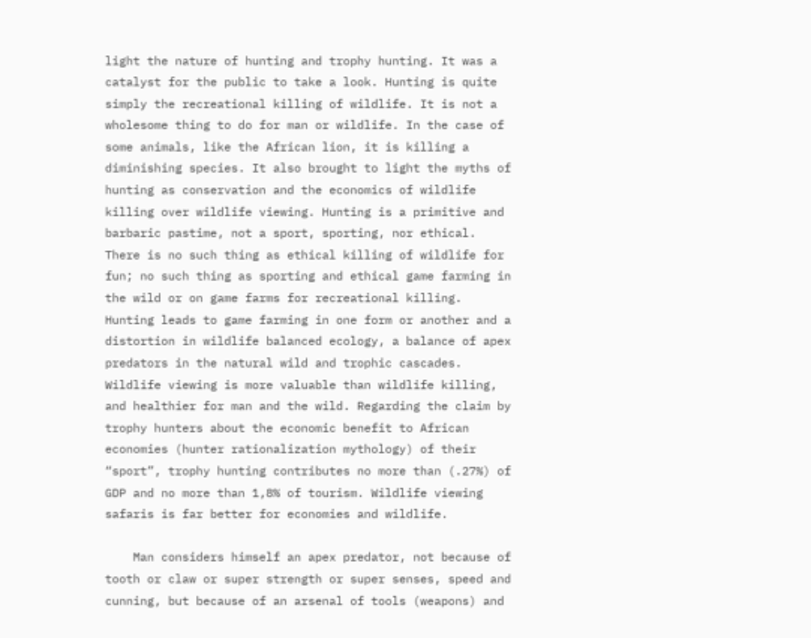light the nature of hunting and trophy hunting. It was a catalyst for the public to take a look. Hunting is quite simply the recreational killing of wildlife. It is not a wholesome thing to do for man or wildlife. In the case of some animals, like the African lion, it is killing a diminishing species. It also brought to light the myths of hunting as conservation and the economics of wildlife killing over wildlife viewing. Hunting is a primitive and barbaric pastime, not a sport, sporting, nor ethical. There is no such thing as ethical killing of wildlife for fun; no such thing as sporting and ethical game farming in the wild or on game farms for recreational killing. Hunting leads to game farming in one form or another and a distortion in wildlife balanced ecology, a balance of apex predators in the natural wild and trophic cascades. Wildlife viewing is more valuable than wildlife killing, and healthier for man and the wild. Regarding the claim by trophy hunters about the economic benefit to African economies (hunter rationalization mythology) of their “sport”, trophy hunting contributes no more than (.27%) of GDP and no more than 1,8% of tourism. Wildlife viewing safaris is far better for economies and wildlife.

    Man considers himself an apex predator, not because of tooth or claw or super strength or super senses, speed and cunning, but because of an arsenal of tools (weapons) and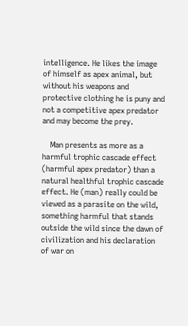intelligence. He likes the image of himself as apex animal, but without his weapons and protective clothing he is puny and not a competitive apex predator and may become the prey.

    Man presents as more as a harmful trophic cascade effect (harmful apex predator) than a natural healthful trophic cascade effect. He (man) really could be viewed as a parasite on the wild, something harmful that stands outside the wild since the dawn of civilization and his declaration of war on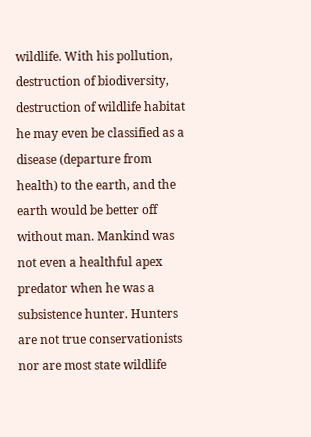wildlife. With his pollution, destruction of biodiversity, destruction of wildlife habitat he may even be classified as a disease (departure from health) to the earth, and the earth would be better off without man. Mankind was not even a healthful apex predator when he was a subsistence hunter. Hunters are not true conservationists nor are most state wildlife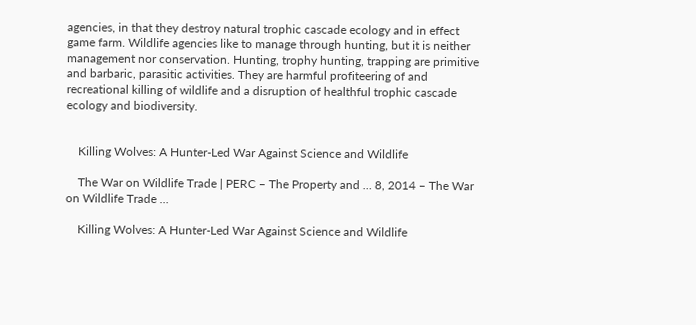agencies, in that they destroy natural trophic cascade ecology and in effect game farm. Wildlife agencies like to manage through hunting, but it is neither management nor conservation. Hunting, trophy hunting, trapping are primitive and barbaric, parasitic activities. They are harmful profiteering of and recreational killing of wildlife and a disruption of healthful trophic cascade ecology and biodiversity.


    Killing Wolves: A Hunter-Led War Against Science and Wildlife

    The War on Wildlife Trade | PERC – The Property and … 8, 2014 – The War on Wildlife Trade …

    Killing Wolves: A Hunter-Led War Against Science and Wildlife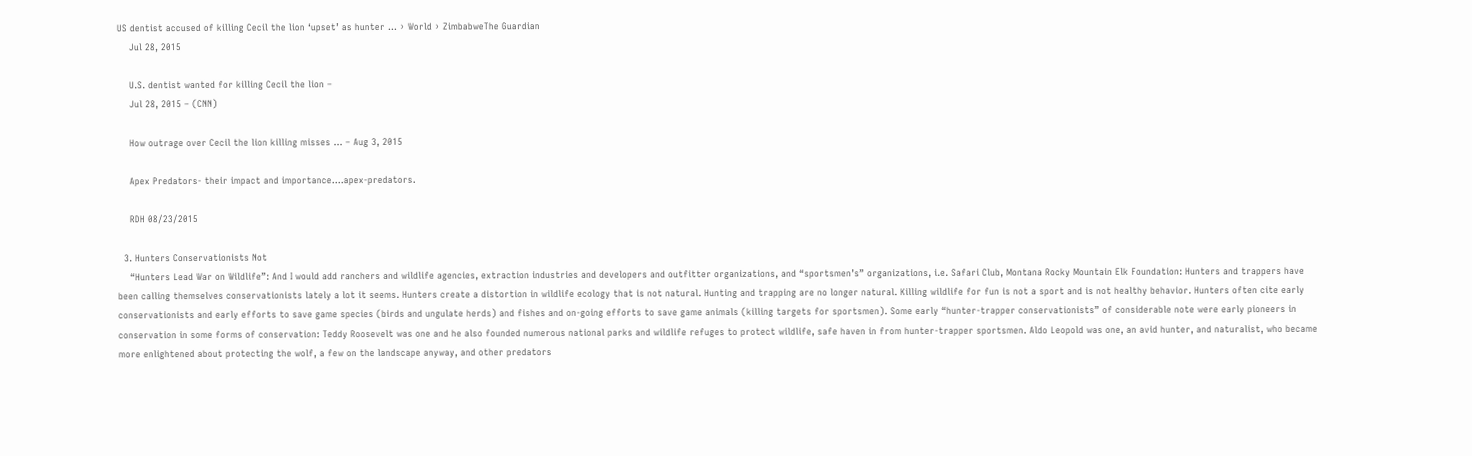US dentist accused of killing Cecil the lion ‘upset’ as hunter … › World › ZimbabweThe Guardian
    Jul 28, 2015

    U.S. dentist wanted for killing Cecil the lion –
    Jul 28, 2015 – (CNN)

    How outrage over Cecil the lion killing misses … – Aug 3, 2015

    Apex Predators- their impact and importance.…apex-predators.

    RDH 08/23/2015

  3. Hunters Conservationists Not
    “Hunters Lead War on Wildlife”: And I would add ranchers and wildlife agencies, extraction industries and developers and outfitter organizations, and “sportsmen’s” organizations, i.e. Safari Club, Montana Rocky Mountain Elk Foundation: Hunters and trappers have been calling themselves conservationists lately a lot it seems. Hunters create a distortion in wildlife ecology that is not natural. Hunting and trapping are no longer natural. Killing wildlife for fun is not a sport and is not healthy behavior. Hunters often cite early conservationists and early efforts to save game species (birds and ungulate herds) and fishes and on-going efforts to save game animals (killing targets for sportsmen). Some early “hunter-trapper conservationists” of considerable note were early pioneers in conservation in some forms of conservation: Teddy Roosevelt was one and he also founded numerous national parks and wildlife refuges to protect wildlife, safe haven in from hunter-trapper sportsmen. Aldo Leopold was one, an avid hunter, and naturalist, who became more enlightened about protecting the wolf, a few on the landscape anyway, and other predators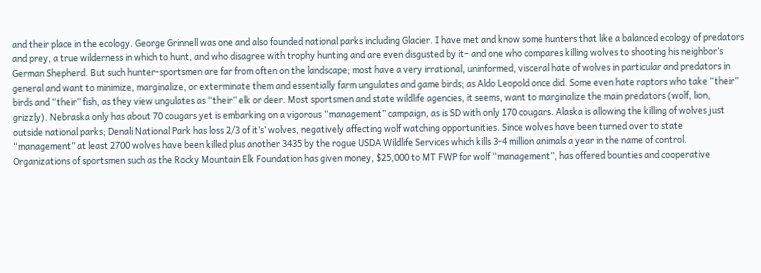and their place in the ecology. George Grinnell was one and also founded national parks including Glacier. I have met and know some hunters that like a balanced ecology of predators and prey, a true wilderness in which to hunt, and who disagree with trophy hunting and are even disgusted by it– and one who compares killing wolves to shooting his neighbor’s German Shepherd. But such hunter-sportsmen are far from often on the landscape; most have a very irrational, uninformed, visceral hate of wolves in particular and predators in general and want to minimize, marginalize, or exterminate them and essentially farm ungulates and game birds; as Aldo Leopold once did. Some even hate raptors who take “their” birds and “their” fish, as they view ungulates as “their” elk or deer. Most sportsmen and state wildlife agencies, it seems, want to marginalize the main predators (wolf, lion, grizzly). Nebraska only has about 70 cougars yet is embarking on a vigorous “management” campaign, as is SD with only 170 cougars. Alaska is allowing the killing of wolves just outside national parks; Denali National Park has loss 2/3 of it’s’ wolves, negatively affecting wolf watching opportunities. Since wolves have been turned over to state “management” at least 2700 wolves have been killed plus another 3435 by the rogue USDA Wildlife Services which kills 3-4 million animals a year in the name of control. Organizations of sportsmen such as the Rocky Mountain Elk Foundation has given money, $25,000 to MT FWP for wolf “management”, has offered bounties and cooperative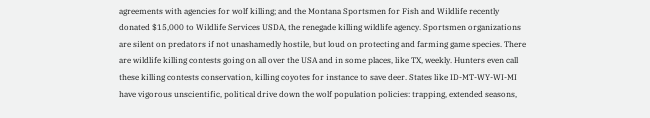agreements with agencies for wolf killing; and the Montana Sportsmen for Fish and Wildlife recently donated $15,000 to Wildlife Services USDA, the renegade killing wildlife agency. Sportsmen organizations are silent on predators if not unashamedly hostile, but loud on protecting and farming game species. There are wildlife killing contests going on all over the USA and in some places, like TX, weekly. Hunters even call these killing contests conservation, killing coyotes for instance to save deer. States like ID-MT-WY-WI-MI have vigorous unscientific, political drive down the wolf population policies: trapping, extended seasons,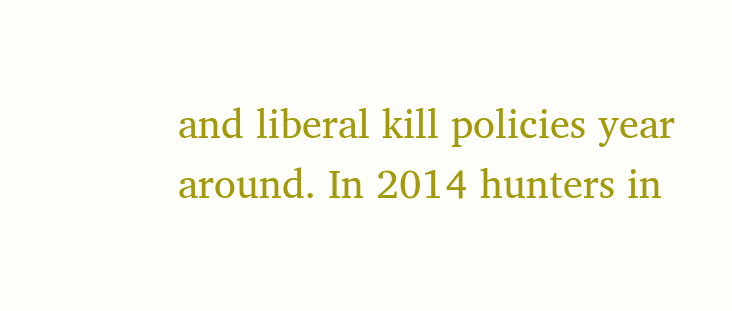and liberal kill policies year around. In 2014 hunters in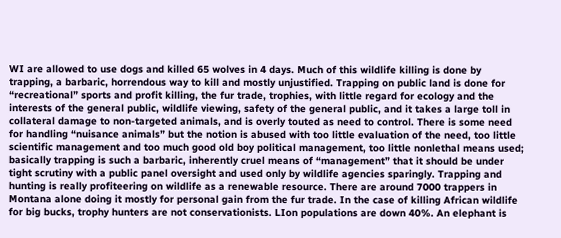WI are allowed to use dogs and killed 65 wolves in 4 days. Much of this wildlife killing is done by trapping, a barbaric, horrendous way to kill and mostly unjustified. Trapping on public land is done for “recreational” sports and profit killing, the fur trade, trophies, with little regard for ecology and the interests of the general public, wildlife viewing, safety of the general public, and it takes a large toll in collateral damage to non-targeted animals, and is overly touted as need to control. There is some need for handling “nuisance animals” but the notion is abused with too little evaluation of the need, too little scientific management and too much good old boy political management, too little nonlethal means used; basically trapping is such a barbaric, inherently cruel means of “management” that it should be under tight scrutiny with a public panel oversight and used only by wildlife agencies sparingly. Trapping and hunting is really profiteering on wildlife as a renewable resource. There are around 7000 trappers in Montana alone doing it mostly for personal gain from the fur trade. In the case of killing African wildlife for big bucks, trophy hunters are not conservationists. LIon populations are down 40%. An elephant is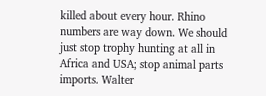killed about every hour. Rhino numbers are way down. We should just stop trophy hunting at all in Africa and USA; stop animal parts imports. Walter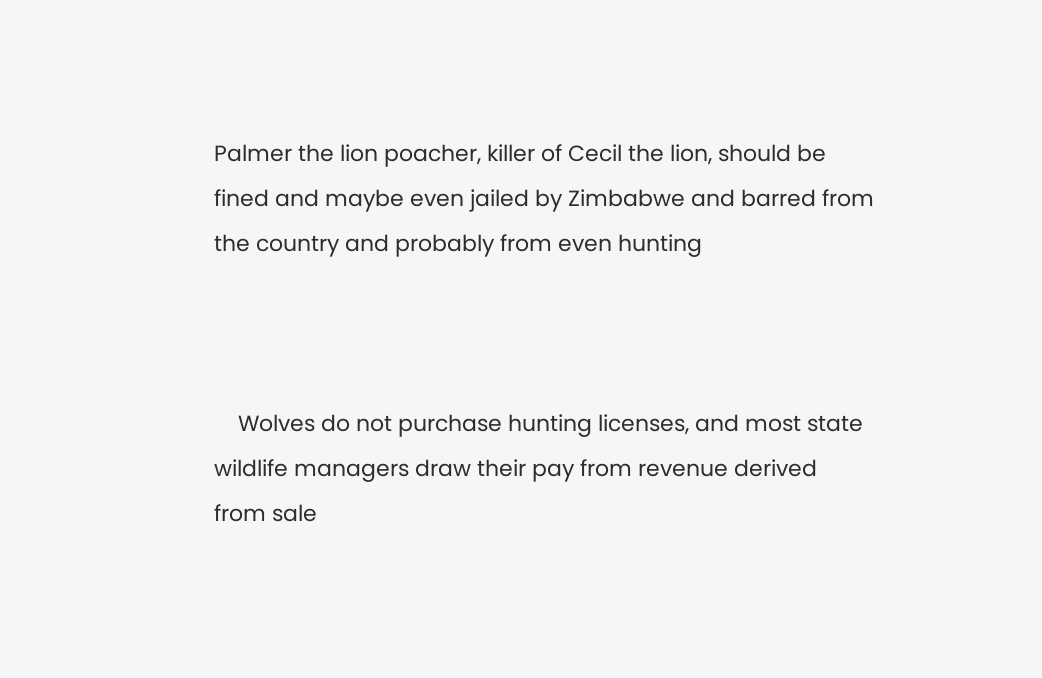Palmer the lion poacher, killer of Cecil the lion, should be fined and maybe even jailed by Zimbabwe and barred from the country and probably from even hunting



    Wolves do not purchase hunting licenses, and most state wildlife managers draw their pay from revenue derived from sale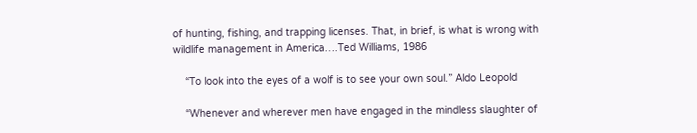of hunting, fishing, and trapping licenses. That, in brief, is what is wrong with wildlife management in America….Ted Williams, 1986

    “To look into the eyes of a wolf is to see your own soul.” Aldo Leopold

    “Whenever and wherever men have engaged in the mindless slaughter of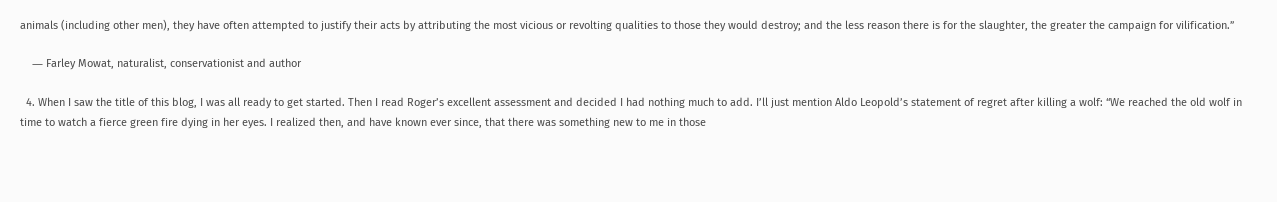animals (including other men), they have often attempted to justify their acts by attributing the most vicious or revolting qualities to those they would destroy; and the less reason there is for the slaughter, the greater the campaign for vilification.”

    ― Farley Mowat, naturalist, conservationist and author

  4. When I saw the title of this blog, I was all ready to get started. Then I read Roger’s excellent assessment and decided I had nothing much to add. I’ll just mention Aldo Leopold’s statement of regret after killing a wolf: “We reached the old wolf in time to watch a fierce green fire dying in her eyes. I realized then, and have known ever since, that there was something new to me in those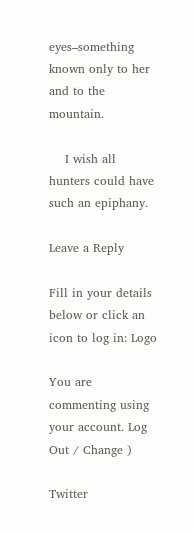eyes–something known only to her and to the mountain.

    I wish all hunters could have such an epiphany.

Leave a Reply

Fill in your details below or click an icon to log in: Logo

You are commenting using your account. Log Out / Change )

Twitter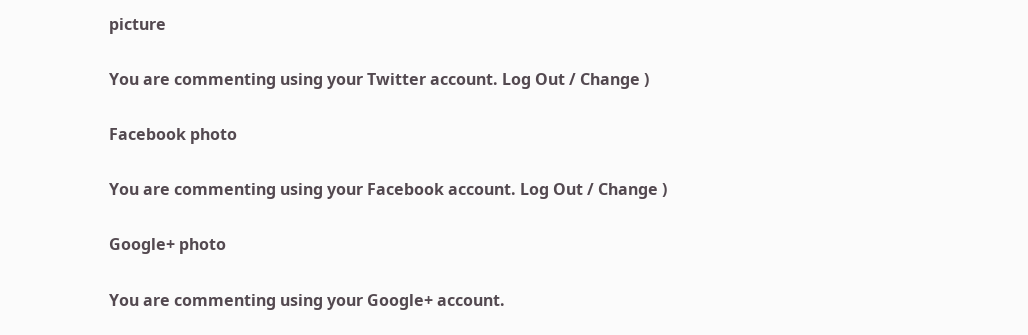picture

You are commenting using your Twitter account. Log Out / Change )

Facebook photo

You are commenting using your Facebook account. Log Out / Change )

Google+ photo

You are commenting using your Google+ account.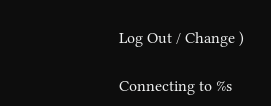Log Out / Change )

Connecting to %s